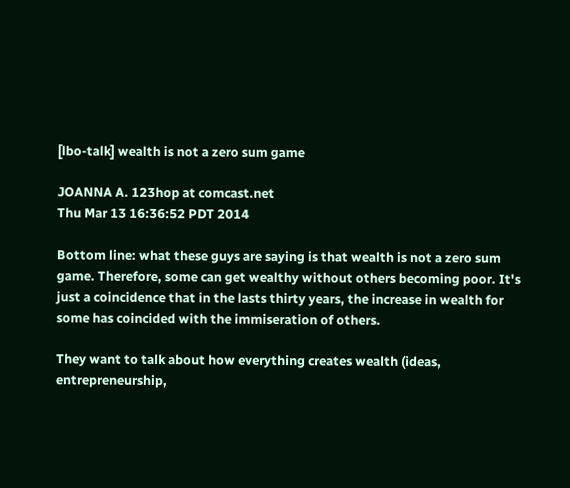[lbo-talk] wealth is not a zero sum game

JOANNA A. 123hop at comcast.net
Thu Mar 13 16:36:52 PDT 2014

Bottom line: what these guys are saying is that wealth is not a zero sum game. Therefore, some can get wealthy without others becoming poor. It's just a coincidence that in the lasts thirty years, the increase in wealth for some has coincided with the immiseration of others.

They want to talk about how everything creates wealth (ideas, entrepreneurship,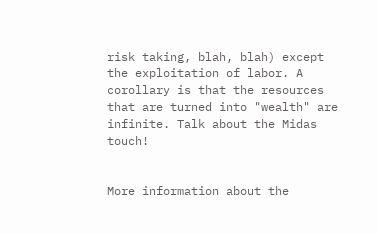risk taking, blah, blah) except the exploitation of labor. A corollary is that the resources that are turned into "wealth" are infinite. Talk about the Midas touch!


More information about the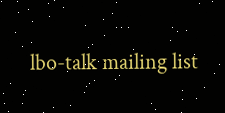lbo-talk mailing list